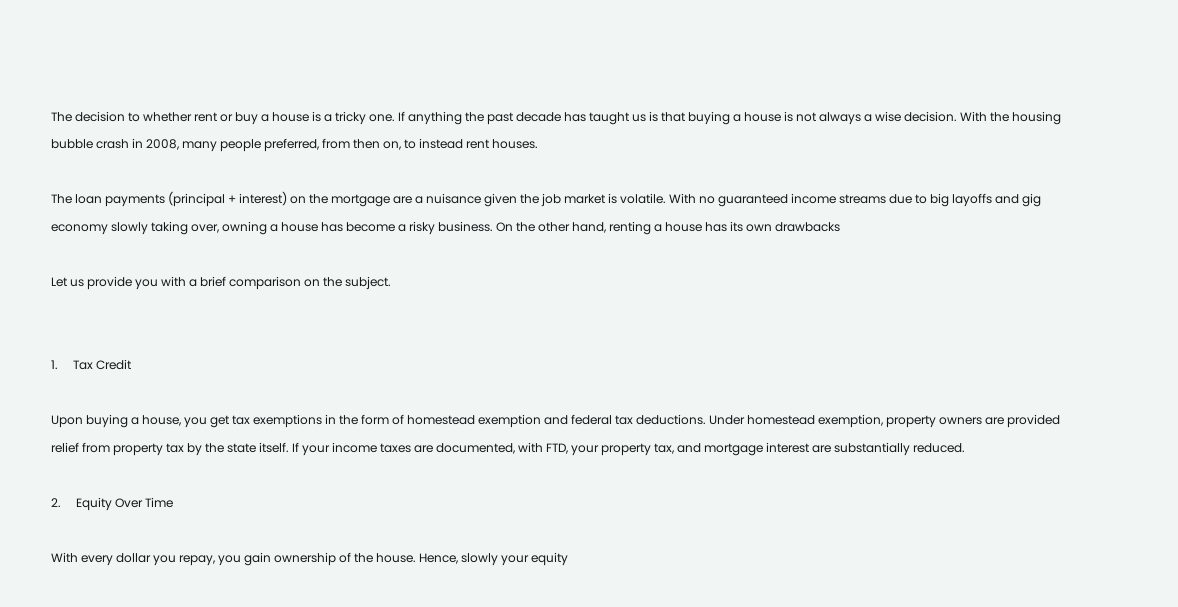The decision to whether rent or buy a house is a tricky one. If anything the past decade has taught us is that buying a house is not always a wise decision. With the housing bubble crash in 2008, many people preferred, from then on, to instead rent houses.

The loan payments (principal + interest) on the mortgage are a nuisance given the job market is volatile. With no guaranteed income streams due to big layoffs and gig economy slowly taking over, owning a house has become a risky business. On the other hand, renting a house has its own drawbacks

Let us provide you with a brief comparison on the subject.


1.     Tax Credit

Upon buying a house, you get tax exemptions in the form of homestead exemption and federal tax deductions. Under homestead exemption, property owners are provided relief from property tax by the state itself. If your income taxes are documented, with FTD, your property tax, and mortgage interest are substantially reduced.

2.     Equity Over Time

With every dollar you repay, you gain ownership of the house. Hence, slowly your equity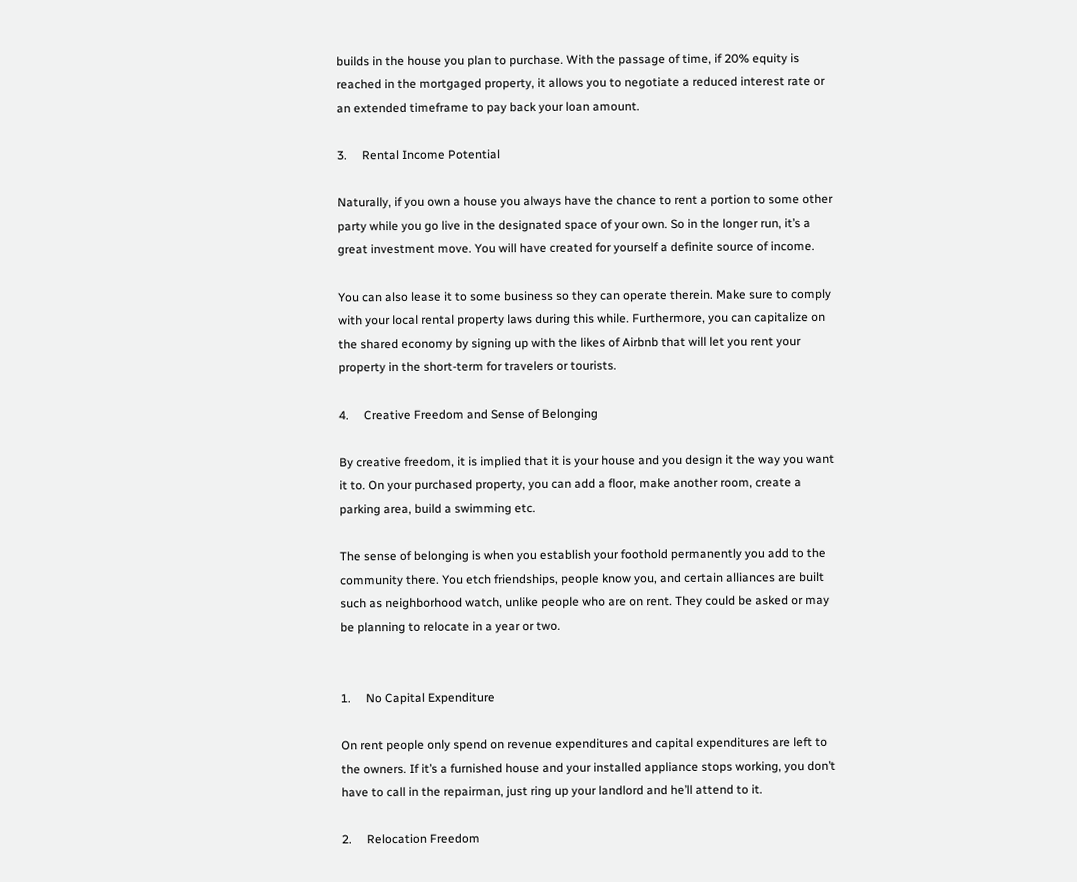builds in the house you plan to purchase. With the passage of time, if 20% equity is reached in the mortgaged property, it allows you to negotiate a reduced interest rate or an extended timeframe to pay back your loan amount.

3.     Rental Income Potential

Naturally, if you own a house you always have the chance to rent a portion to some other party while you go live in the designated space of your own. So in the longer run, it’s a great investment move. You will have created for yourself a definite source of income.

You can also lease it to some business so they can operate therein. Make sure to comply with your local rental property laws during this while. Furthermore, you can capitalize on the shared economy by signing up with the likes of Airbnb that will let you rent your property in the short-term for travelers or tourists.

4.     Creative Freedom and Sense of Belonging

By creative freedom, it is implied that it is your house and you design it the way you want it to. On your purchased property, you can add a floor, make another room, create a parking area, build a swimming etc.

The sense of belonging is when you establish your foothold permanently you add to the community there. You etch friendships, people know you, and certain alliances are built such as neighborhood watch, unlike people who are on rent. They could be asked or may be planning to relocate in a year or two.


1.     No Capital Expenditure

On rent people only spend on revenue expenditures and capital expenditures are left to the owners. If it’s a furnished house and your installed appliance stops working, you don’t have to call in the repairman, just ring up your landlord and he’ll attend to it.

2.     Relocation Freedom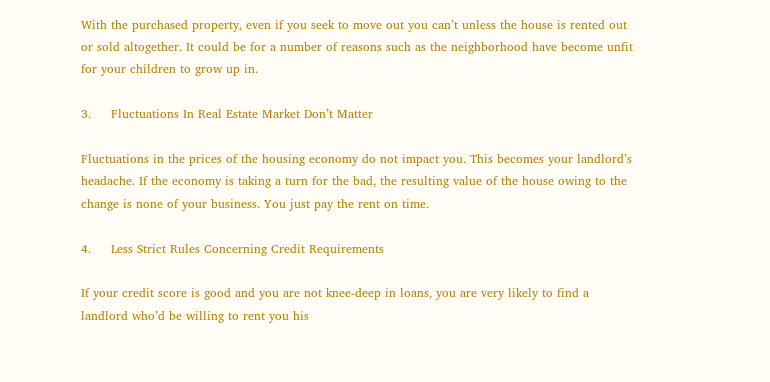With the purchased property, even if you seek to move out you can’t unless the house is rented out or sold altogether. It could be for a number of reasons such as the neighborhood have become unfit for your children to grow up in.

3.     Fluctuations In Real Estate Market Don’t Matter

Fluctuations in the prices of the housing economy do not impact you. This becomes your landlord’s headache. If the economy is taking a turn for the bad, the resulting value of the house owing to the change is none of your business. You just pay the rent on time.

4.     Less Strict Rules Concerning Credit Requirements

If your credit score is good and you are not knee-deep in loans, you are very likely to find a landlord who’d be willing to rent you his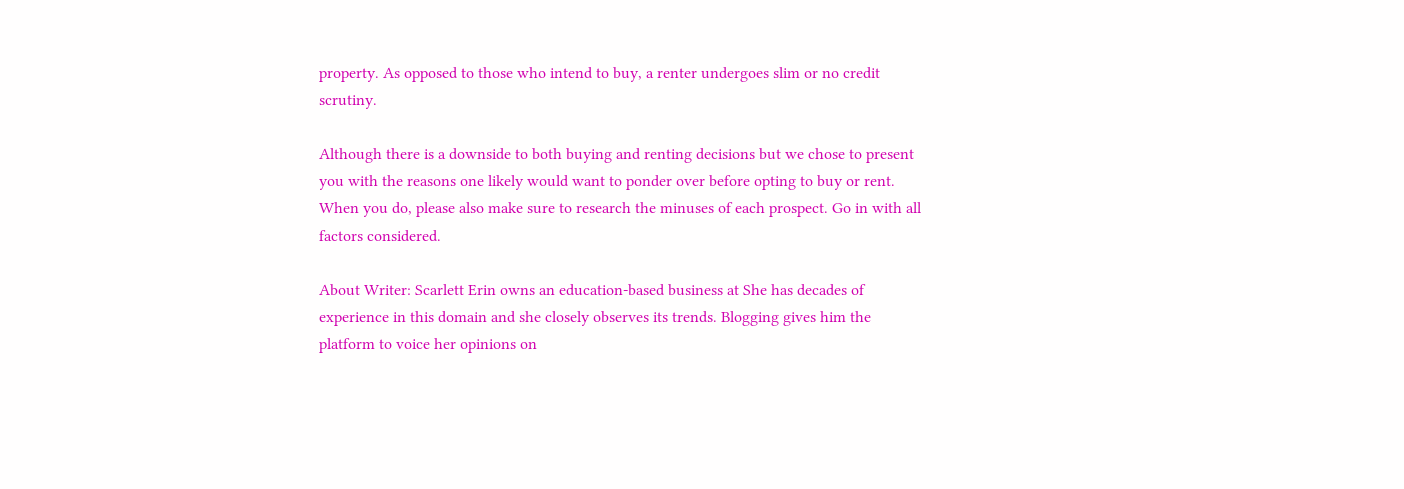property. As opposed to those who intend to buy, a renter undergoes slim or no credit scrutiny.

Although there is a downside to both buying and renting decisions but we chose to present you with the reasons one likely would want to ponder over before opting to buy or rent. When you do, please also make sure to research the minuses of each prospect. Go in with all factors considered.

About Writer: Scarlett Erin owns an education-based business at She has decades of experience in this domain and she closely observes its trends. Blogging gives him the platform to voice her opinions on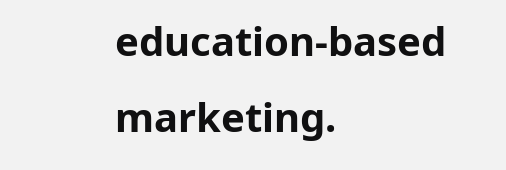education-based marketing.